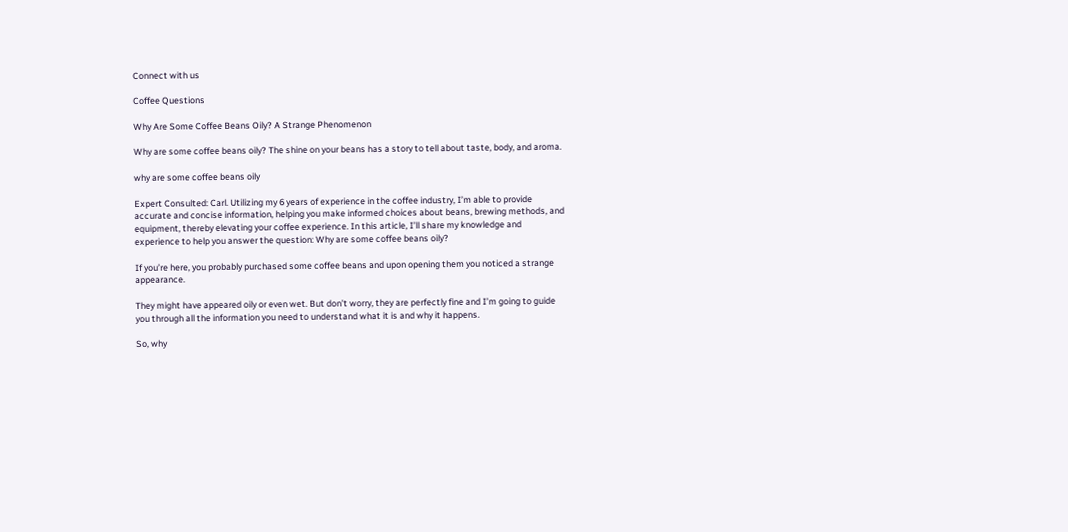Connect with us

Coffee Questions

Why Are Some Coffee Beans Oily? A Strange Phenomenon

Why are some coffee beans oily? The shine on your beans has a story to tell about taste, body, and aroma.

why are some coffee beans oily

Expert Consulted: Carl. Utilizing my 6 years of experience in the coffee industry, I’m able to provide accurate and concise information, helping you make informed choices about beans, brewing methods, and equipment, thereby elevating your coffee experience. In this article, I’ll share my knowledge and experience to help you answer the question: Why are some coffee beans oily?

If you’re here, you probably purchased some coffee beans and upon opening them you noticed a strange appearance.

They might have appeared oily or even wet. But don’t worry, they are perfectly fine and I’m going to guide you through all the information you need to understand what it is and why it happens.

So, why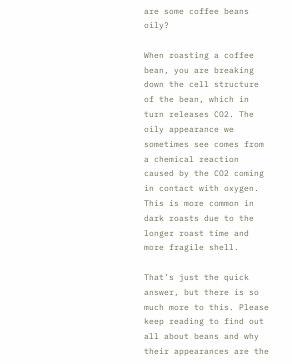are some coffee beans oily?

When roasting a coffee bean, you are breaking down the cell structure of the bean, which in turn releases CO2. The oily appearance we sometimes see comes from a chemical reaction caused by the CO2 coming in contact with oxygen. This is more common in dark roasts due to the longer roast time and more fragile shell.

That’s just the quick answer, but there is so much more to this. Please keep reading to find out all about beans and why their appearances are the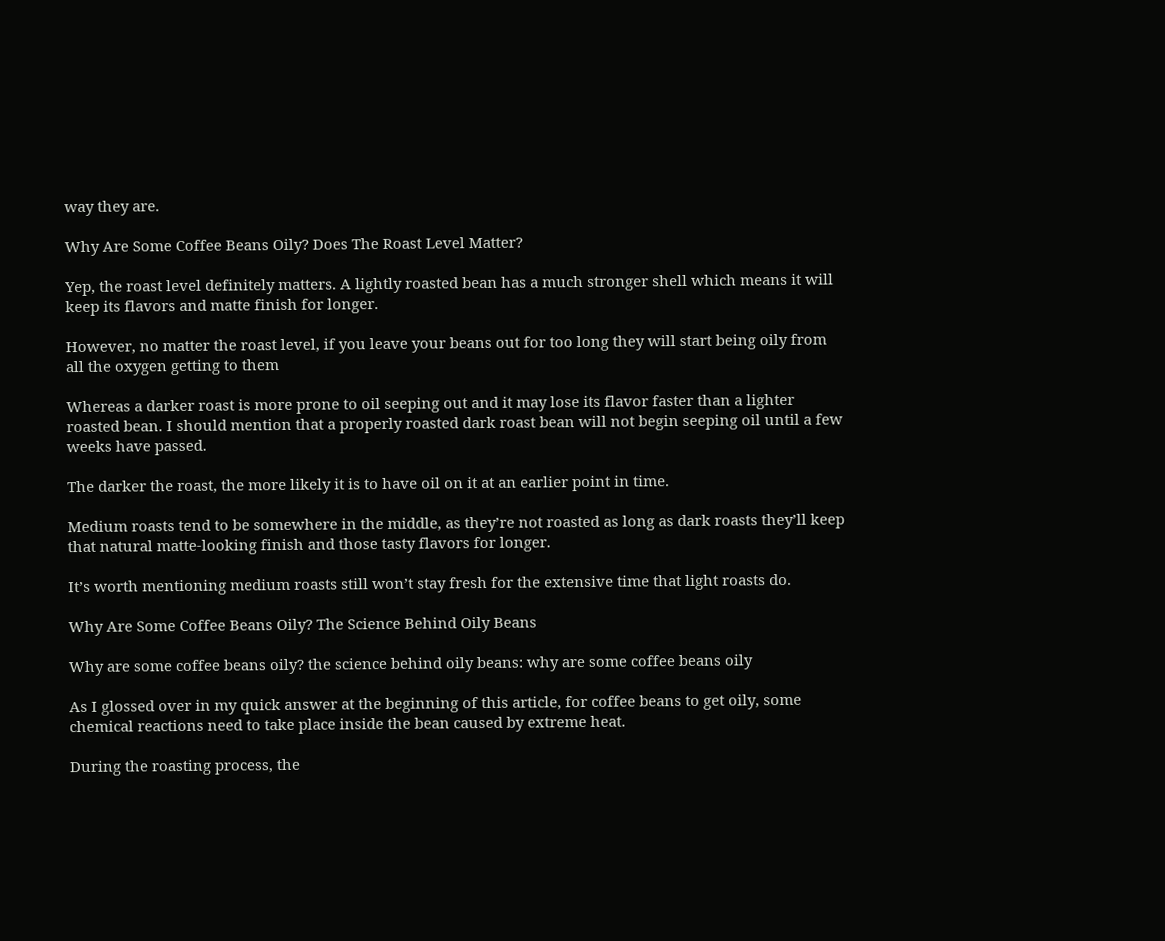way they are.

Why Are Some Coffee Beans Oily? Does The Roast Level Matter?

Yep, the roast level definitely matters. A lightly roasted bean has a much stronger shell which means it will keep its flavors and matte finish for longer.

However, no matter the roast level, if you leave your beans out for too long they will start being oily from all the oxygen getting to them

Whereas a darker roast is more prone to oil seeping out and it may lose its flavor faster than a lighter roasted bean. I should mention that a properly roasted dark roast bean will not begin seeping oil until a few weeks have passed.

The darker the roast, the more likely it is to have oil on it at an earlier point in time.

Medium roasts tend to be somewhere in the middle, as they’re not roasted as long as dark roasts they’ll keep that natural matte-looking finish and those tasty flavors for longer.

It’s worth mentioning medium roasts still won’t stay fresh for the extensive time that light roasts do.

Why Are Some Coffee Beans Oily? The Science Behind Oily Beans

Why are some coffee beans oily? the science behind oily beans: why are some coffee beans oily

As I glossed over in my quick answer at the beginning of this article, for coffee beans to get oily, some chemical reactions need to take place inside the bean caused by extreme heat.

During the roasting process, the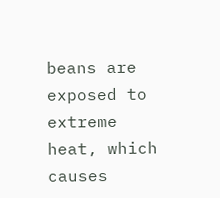beans are exposed to extreme heat, which causes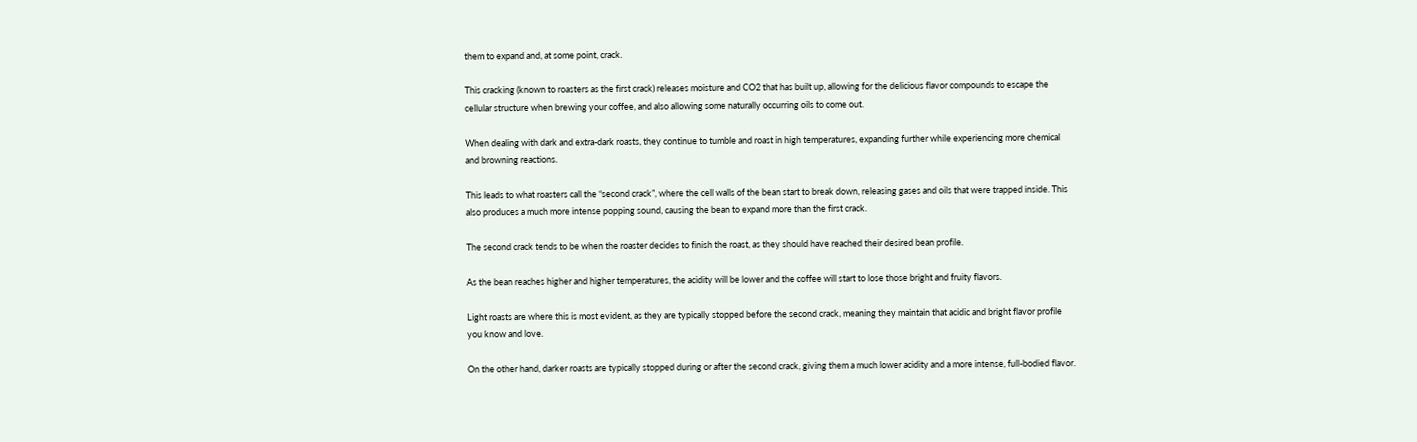them to expand and, at some point, crack.

This cracking (known to roasters as the first crack) releases moisture and CO2 that has built up, allowing for the delicious flavor compounds to escape the cellular structure when brewing your coffee, and also allowing some naturally occurring oils to come out.

When dealing with dark and extra-dark roasts, they continue to tumble and roast in high temperatures, expanding further while experiencing more chemical and browning reactions.

This leads to what roasters call the “second crack”, where the cell walls of the bean start to break down, releasing gases and oils that were trapped inside. This also produces a much more intense popping sound, causing the bean to expand more than the first crack.

The second crack tends to be when the roaster decides to finish the roast, as they should have reached their desired bean profile.

As the bean reaches higher and higher temperatures, the acidity will be lower and the coffee will start to lose those bright and fruity flavors.

Light roasts are where this is most evident, as they are typically stopped before the second crack, meaning they maintain that acidic and bright flavor profile you know and love.

On the other hand, darker roasts are typically stopped during or after the second crack, giving them a much lower acidity and a more intense, full-bodied flavor.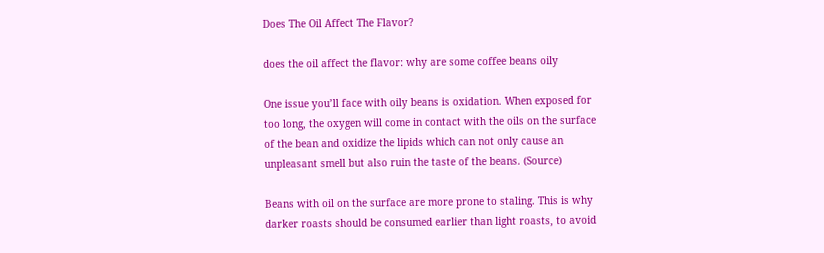Does The Oil Affect The Flavor?

does the oil affect the flavor: why are some coffee beans oily

One issue you’ll face with oily beans is oxidation. When exposed for too long, the oxygen will come in contact with the oils on the surface of the bean and oxidize the lipids which can not only cause an unpleasant smell but also ruin the taste of the beans. (Source)

Beans with oil on the surface are more prone to staling. This is why darker roasts should be consumed earlier than light roasts, to avoid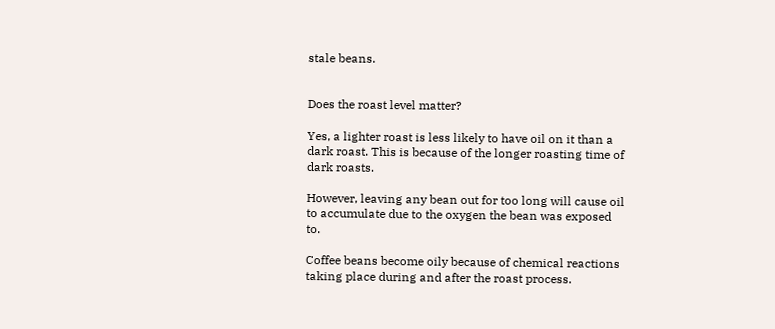stale beans.


Does the roast level matter?

Yes, a lighter roast is less likely to have oil on it than a dark roast. This is because of the longer roasting time of dark roasts.

However, leaving any bean out for too long will cause oil to accumulate due to the oxygen the bean was exposed to.

Coffee beans become oily because of chemical reactions taking place during and after the roast process.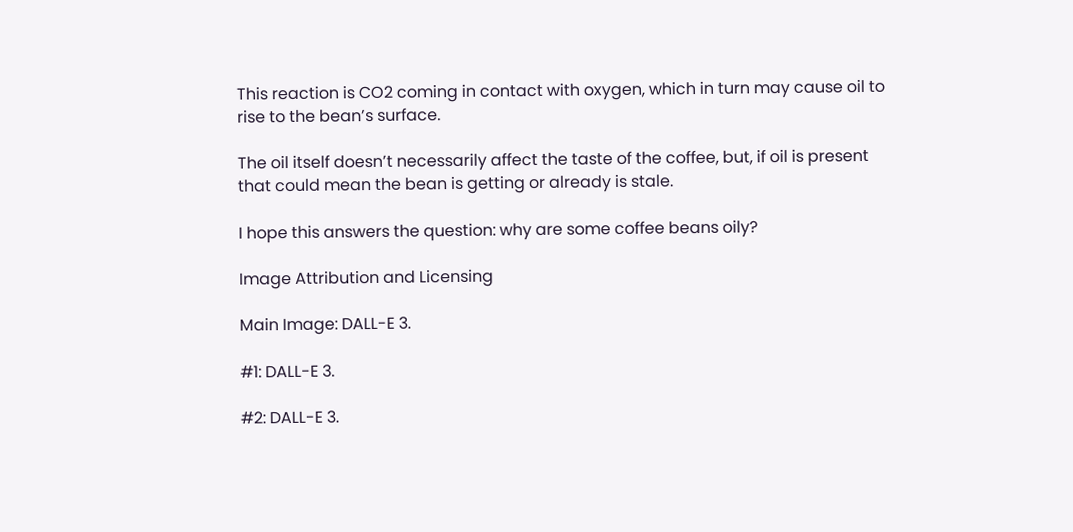This reaction is CO2 coming in contact with oxygen, which in turn may cause oil to rise to the bean’s surface.

The oil itself doesn’t necessarily affect the taste of the coffee, but, if oil is present that could mean the bean is getting or already is stale.

I hope this answers the question: why are some coffee beans oily?

Image Attribution and Licensing

Main Image: DALL-E 3.

#1: DALL-E 3.

#2: DALL-E 3.